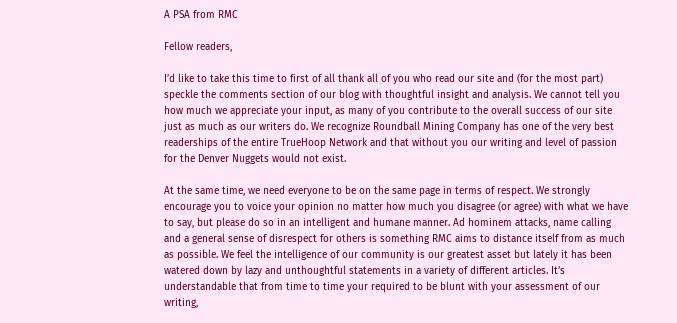A PSA from RMC

Fellow readers,

I’d like to take this time to first of all thank all of you who read our site and (for the most part) speckle the comments section of our blog with thoughtful insight and analysis. We cannot tell you how much we appreciate your input, as many of you contribute to the overall success of our site just as much as our writers do. We recognize Roundball Mining Company has one of the very best readerships of the entire TrueHoop Network and that without you our writing and level of passion for the Denver Nuggets would not exist.

At the same time, we need everyone to be on the same page in terms of respect. We strongly encourage you to voice your opinion no matter how much you disagree (or agree) with what we have to say, but please do so in an intelligent and humane manner. Ad hominem attacks, name calling and a general sense of disrespect for others is something RMC aims to distance itself from as much as possible. We feel the intelligence of our community is our greatest asset but lately it has been watered down by lazy and unthoughtful statements in a variety of different articles. It’s understandable that from time to time your required to be blunt with your assessment of our writing,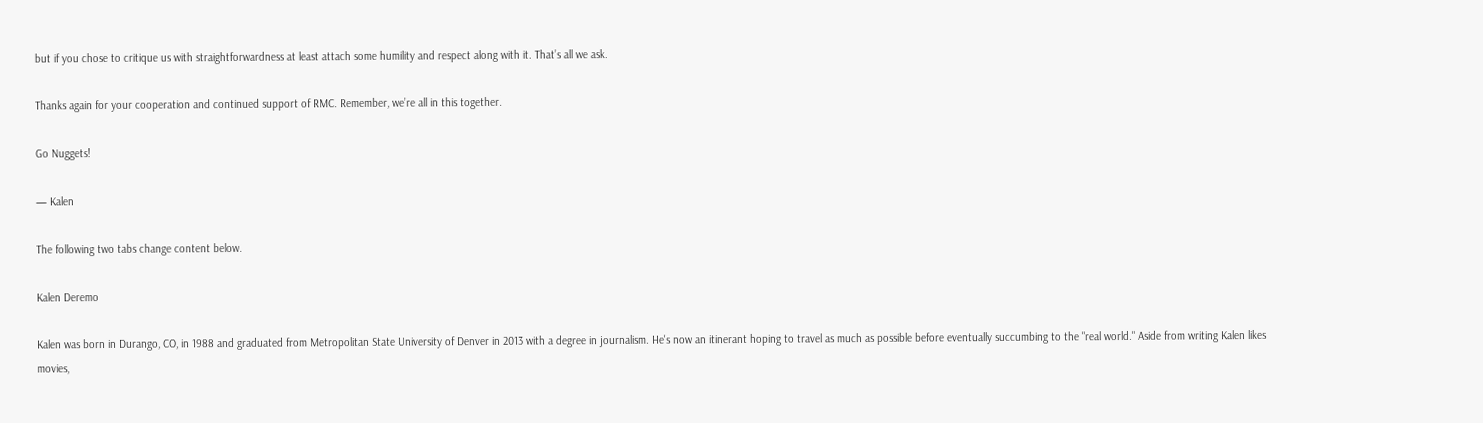but if you chose to critique us with straightforwardness at least attach some humility and respect along with it. That’s all we ask.

Thanks again for your cooperation and continued support of RMC. Remember, we’re all in this together.

Go Nuggets!

— Kalen

The following two tabs change content below.

Kalen Deremo

Kalen was born in Durango, CO, in 1988 and graduated from Metropolitan State University of Denver in 2013 with a degree in journalism. He's now an itinerant hoping to travel as much as possible before eventually succumbing to the "real world." Aside from writing Kalen likes movies,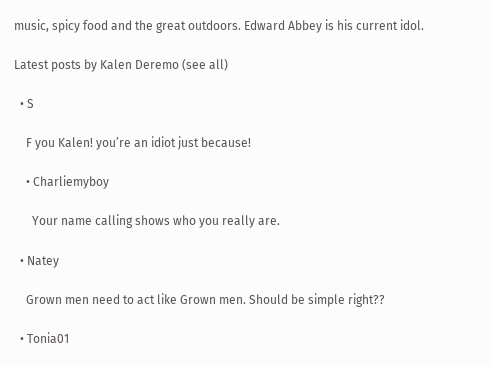music, spicy food and the great outdoors. Edward Abbey is his current idol.

Latest posts by Kalen Deremo (see all)

  • S

    F you Kalen! you’re an idiot just because!

    • Charliemyboy

      Your name calling shows who you really are.

  • Natey

    Grown men need to act like Grown men. Should be simple right??

  • Tonia01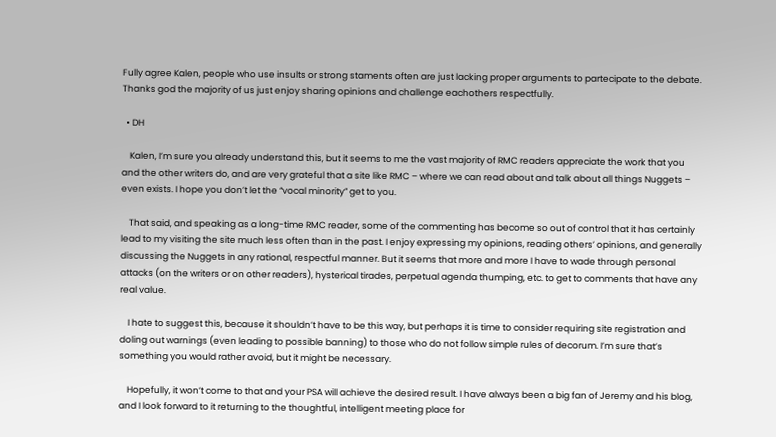Fully agree Kalen, people who use insults or strong staments often are just lacking proper arguments to partecipate to the debate. Thanks god the majority of us just enjoy sharing opinions and challenge eachothers respectfully.

  • DH

    Kalen, I’m sure you already understand this, but it seems to me the vast majority of RMC readers appreciate the work that you and the other writers do, and are very grateful that a site like RMC – where we can read about and talk about all things Nuggets – even exists. I hope you don’t let the “vocal minority” get to you.

    That said, and speaking as a long-time RMC reader, some of the commenting has become so out of control that it has certainly lead to my visiting the site much less often than in the past. I enjoy expressing my opinions, reading others’ opinions, and generally discussing the Nuggets in any rational, respectful manner. But it seems that more and more I have to wade through personal attacks (on the writers or on other readers), hysterical tirades, perpetual agenda thumping, etc. to get to comments that have any real value.

    I hate to suggest this, because it shouldn’t have to be this way, but perhaps it is time to consider requiring site registration and doling out warnings (even leading to possible banning) to those who do not follow simple rules of decorum. I’m sure that’s something you would rather avoid, but it might be necessary.

    Hopefully, it won’t come to that and your PSA will achieve the desired result. I have always been a big fan of Jeremy and his blog, and I look forward to it returning to the thoughtful, intelligent meeting place for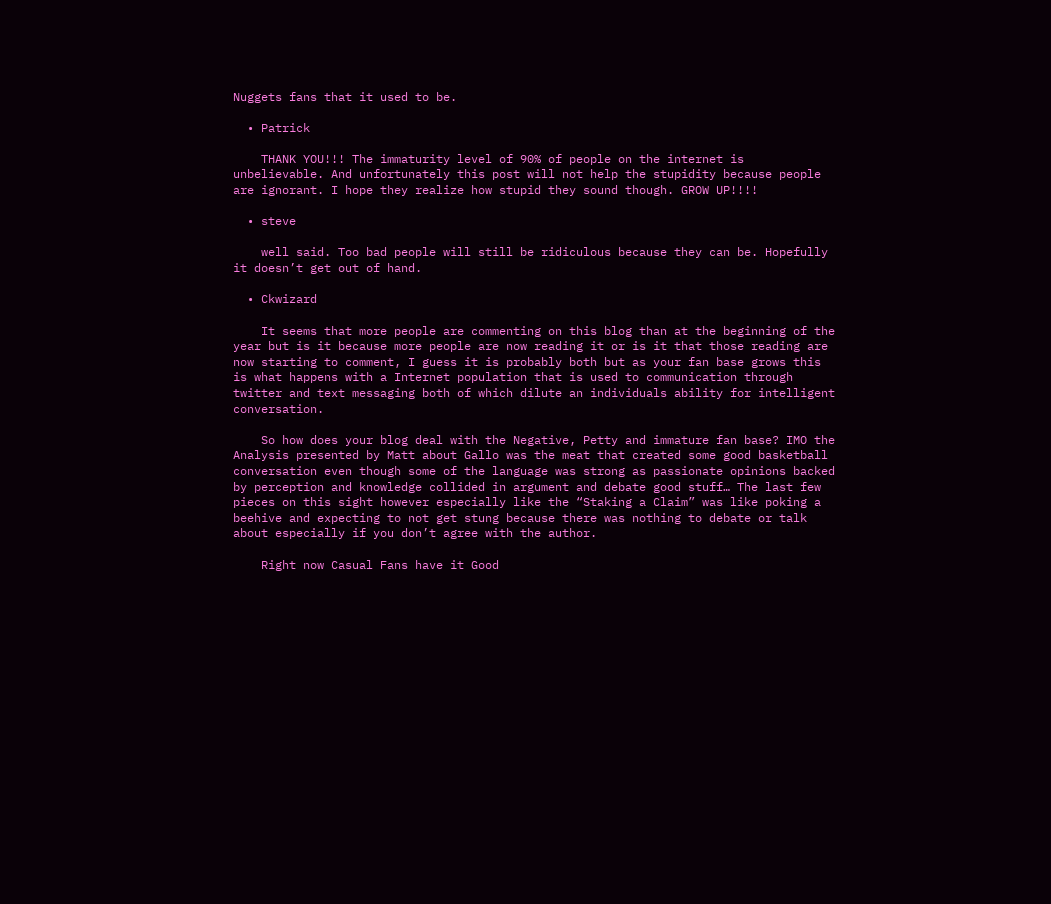Nuggets fans that it used to be.

  • Patrick

    THANK YOU!!! The immaturity level of 90% of people on the internet is unbelievable. And unfortunately this post will not help the stupidity because people are ignorant. I hope they realize how stupid they sound though. GROW UP!!!!

  • steve

    well said. Too bad people will still be ridiculous because they can be. Hopefully it doesn’t get out of hand.

  • Ckwizard

    It seems that more people are commenting on this blog than at the beginning of the year but is it because more people are now reading it or is it that those reading are now starting to comment, I guess it is probably both but as your fan base grows this is what happens with a Internet population that is used to communication through twitter and text messaging both of which dilute an individuals ability for intelligent conversation.

    So how does your blog deal with the Negative, Petty and immature fan base? IMO the Analysis presented by Matt about Gallo was the meat that created some good basketball conversation even though some of the language was strong as passionate opinions backed by perception and knowledge collided in argument and debate good stuff… The last few pieces on this sight however especially like the “Staking a Claim” was like poking a beehive and expecting to not get stung because there was nothing to debate or talk about especially if you don’t agree with the author.

    Right now Casual Fans have it Good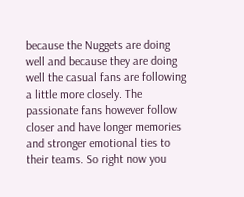because the Nuggets are doing well and because they are doing well the casual fans are following a little more closely. The passionate fans however follow closer and have longer memories and stronger emotional ties to their teams. So right now you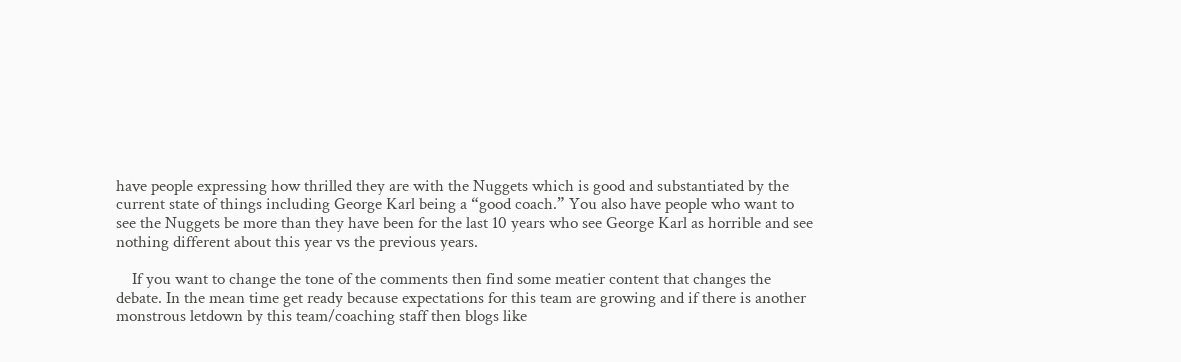have people expressing how thrilled they are with the Nuggets which is good and substantiated by the current state of things including George Karl being a “good coach.” You also have people who want to see the Nuggets be more than they have been for the last 10 years who see George Karl as horrible and see nothing different about this year vs the previous years.

    If you want to change the tone of the comments then find some meatier content that changes the debate. In the mean time get ready because expectations for this team are growing and if there is another monstrous letdown by this team/coaching staff then blogs like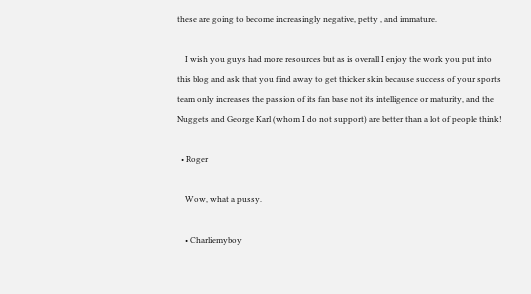these are going to become increasingly negative, petty , and immature.

    I wish you guys had more resources but as is overall I enjoy the work you put into this blog and ask that you find away to get thicker skin because success of your sports team only increases the passion of its fan base not its intelligence or maturity, and the Nuggets and George Karl (whom I do not support) are better than a lot of people think!

  • Roger

    Wow, what a pussy.

    • Charliemyboy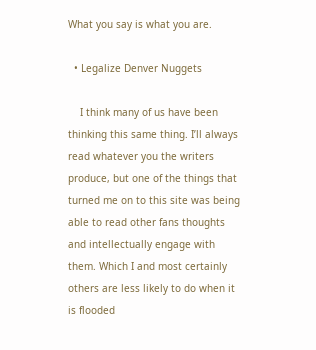What you say is what you are.

  • Legalize Denver Nuggets

    I think many of us have been thinking this same thing. I’ll always read whatever you the writers produce, but one of the things that turned me on to this site was being able to read other fans thoughts and intellectually engage with them. Which I and most certainly others are less likely to do when it is flooded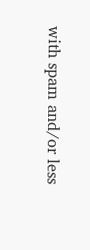with spam and/or less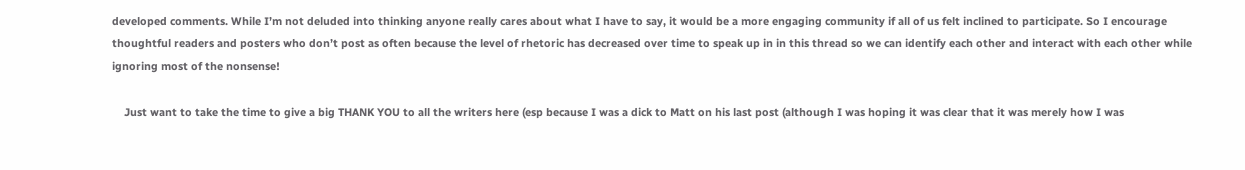developed comments. While I’m not deluded into thinking anyone really cares about what I have to say, it would be a more engaging community if all of us felt inclined to participate. So I encourage thoughtful readers and posters who don’t post as often because the level of rhetoric has decreased over time to speak up in in this thread so we can identify each other and interact with each other while ignoring most of the nonsense!

    Just want to take the time to give a big THANK YOU to all the writers here (esp because I was a dick to Matt on his last post (although I was hoping it was clear that it was merely how I was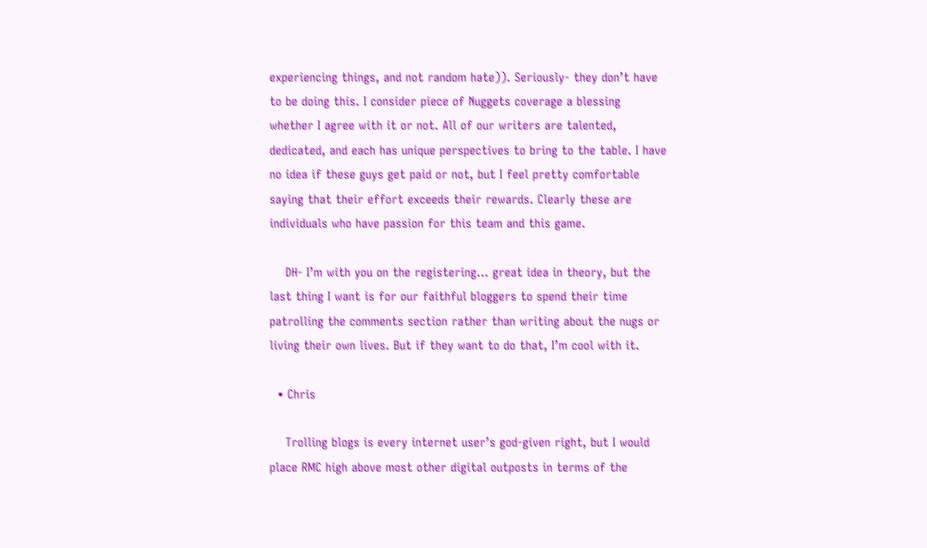experiencing things, and not random hate)). Seriously- they don’t have to be doing this. I consider piece of Nuggets coverage a blessing whether I agree with it or not. All of our writers are talented, dedicated, and each has unique perspectives to bring to the table. I have no idea if these guys get paid or not, but I feel pretty comfortable saying that their effort exceeds their rewards. Clearly these are individuals who have passion for this team and this game.

    DH- I’m with you on the registering… great idea in theory, but the last thing I want is for our faithful bloggers to spend their time patrolling the comments section rather than writing about the nugs or living their own lives. But if they want to do that, I’m cool with it.

  • Chris

    Trolling blogs is every internet user’s god-given right, but I would place RMC high above most other digital outposts in terms of the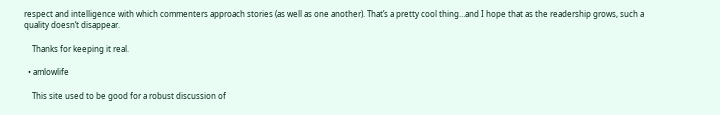respect and intelligence with which commenters approach stories (as well as one another). That’s a pretty cool thing…and I hope that as the readership grows, such a quality doesn’t disappear.

    Thanks for keeping it real.

  • amlowlife

    This site used to be good for a robust discussion of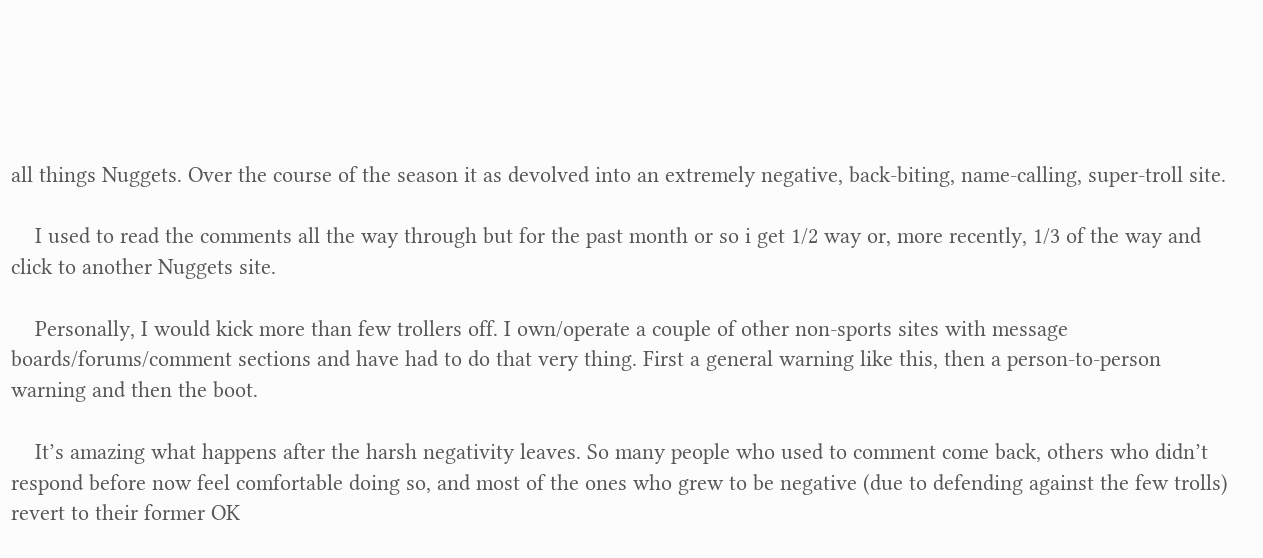all things Nuggets. Over the course of the season it as devolved into an extremely negative, back-biting, name-calling, super-troll site.

    I used to read the comments all the way through but for the past month or so i get 1/2 way or, more recently, 1/3 of the way and click to another Nuggets site.

    Personally, I would kick more than few trollers off. I own/operate a couple of other non-sports sites with message boards/forums/comment sections and have had to do that very thing. First a general warning like this, then a person-to-person warning and then the boot.

    It’s amazing what happens after the harsh negativity leaves. So many people who used to comment come back, others who didn’t respond before now feel comfortable doing so, and most of the ones who grew to be negative (due to defending against the few trolls) revert to their former OK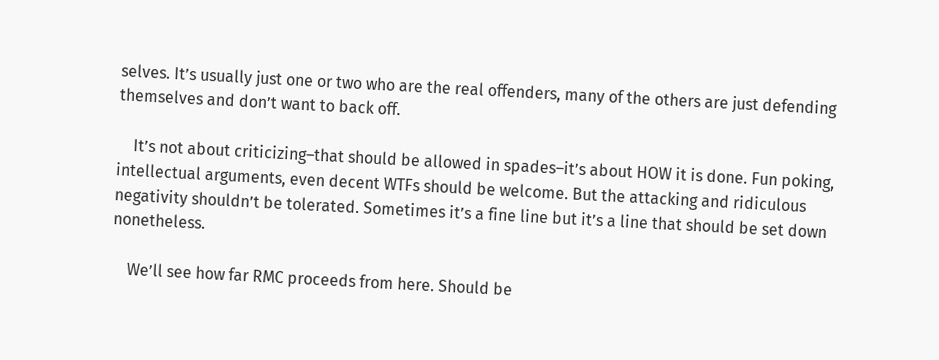selves. It’s usually just one or two who are the real offenders, many of the others are just defending themselves and don’t want to back off.

    It’s not about criticizing–that should be allowed in spades–it’s about HOW it is done. Fun poking, intellectual arguments, even decent WTFs should be welcome. But the attacking and ridiculous negativity shouldn’t be tolerated. Sometimes it’s a fine line but it’s a line that should be set down nonetheless.

    We’ll see how far RMC proceeds from here. Should be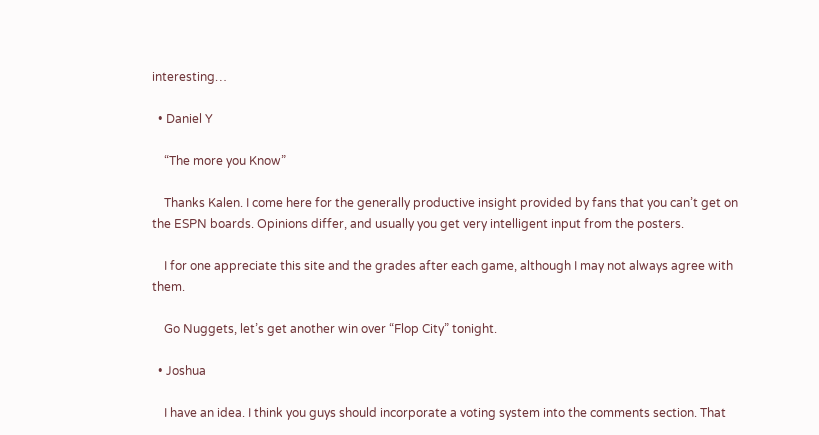interesting…

  • Daniel Y

    “The more you Know”

    Thanks Kalen. I come here for the generally productive insight provided by fans that you can’t get on the ESPN boards. Opinions differ, and usually you get very intelligent input from the posters.

    I for one appreciate this site and the grades after each game, although I may not always agree with them.

    Go Nuggets, let’s get another win over “Flop City” tonight.

  • Joshua

    I have an idea. I think you guys should incorporate a voting system into the comments section. That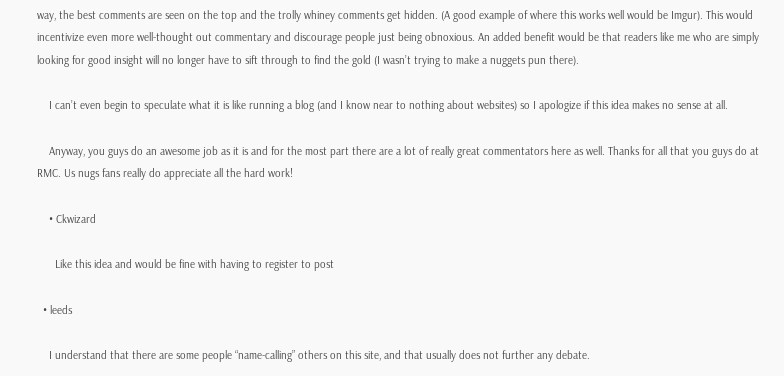way, the best comments are seen on the top and the trolly whiney comments get hidden. (A good example of where this works well would be Imgur). This would incentivize even more well-thought out commentary and discourage people just being obnoxious. An added benefit would be that readers like me who are simply looking for good insight will no longer have to sift through to find the gold (I wasn’t trying to make a nuggets pun there).

    I can’t even begin to speculate what it is like running a blog (and I know near to nothing about websites) so I apologize if this idea makes no sense at all.

    Anyway, you guys do an awesome job as it is and for the most part there are a lot of really great commentators here as well. Thanks for all that you guys do at RMC. Us nugs fans really do appreciate all the hard work!

    • Ckwizard

      Like this idea and would be fine with having to register to post

  • leeds

    I understand that there are some people “name-calling” others on this site, and that usually does not further any debate.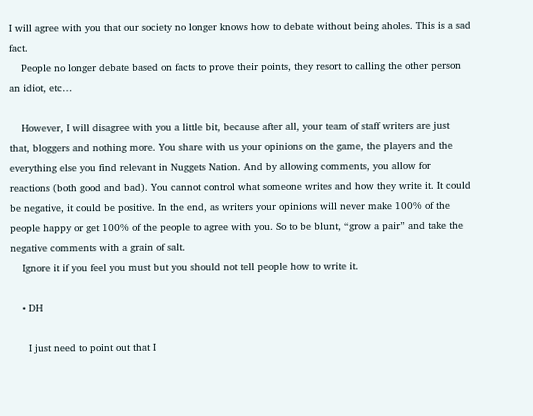I will agree with you that our society no longer knows how to debate without being aholes. This is a sad fact.
    People no longer debate based on facts to prove their points, they resort to calling the other person an idiot, etc…

    However, I will disagree with you a little bit, because after all, your team of staff writers are just that, bloggers and nothing more. You share with us your opinions on the game, the players and the everything else you find relevant in Nuggets Nation. And by allowing comments, you allow for reactions (both good and bad). You cannot control what someone writes and how they write it. It could be negative, it could be positive. In the end, as writers your opinions will never make 100% of the people happy or get 100% of the people to agree with you. So to be blunt, “grow a pair” and take the negative comments with a grain of salt.
    Ignore it if you feel you must but you should not tell people how to write it.

    • DH

      I just need to point out that I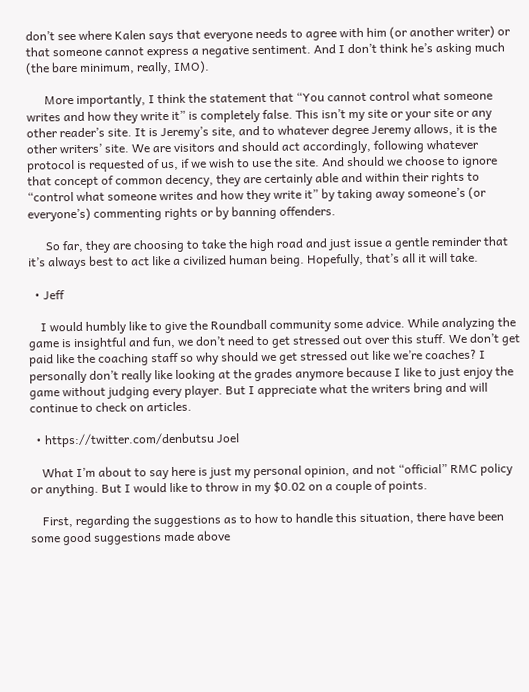don’t see where Kalen says that everyone needs to agree with him (or another writer) or that someone cannot express a negative sentiment. And I don’t think he’s asking much (the bare minimum, really, IMO).

      More importantly, I think the statement that “You cannot control what someone writes and how they write it” is completely false. This isn’t my site or your site or any other reader’s site. It is Jeremy’s site, and to whatever degree Jeremy allows, it is the other writers’ site. We are visitors and should act accordingly, following whatever protocol is requested of us, if we wish to use the site. And should we choose to ignore that concept of common decency, they are certainly able and within their rights to “control what someone writes and how they write it” by taking away someone’s (or everyone’s) commenting rights or by banning offenders.

      So far, they are choosing to take the high road and just issue a gentle reminder that it’s always best to act like a civilized human being. Hopefully, that’s all it will take.

  • Jeff

    I would humbly like to give the Roundball community some advice. While analyzing the game is insightful and fun, we don’t need to get stressed out over this stuff. We don’t get paid like the coaching staff so why should we get stressed out like we’re coaches? I personally don’t really like looking at the grades anymore because I like to just enjoy the game without judging every player. But I appreciate what the writers bring and will continue to check on articles.

  • https://twitter.com/denbutsu Joel

    What I’m about to say here is just my personal opinion, and not “official” RMC policy or anything. But I would like to throw in my $0.02 on a couple of points.

    First, regarding the suggestions as to how to handle this situation, there have been some good suggestions made above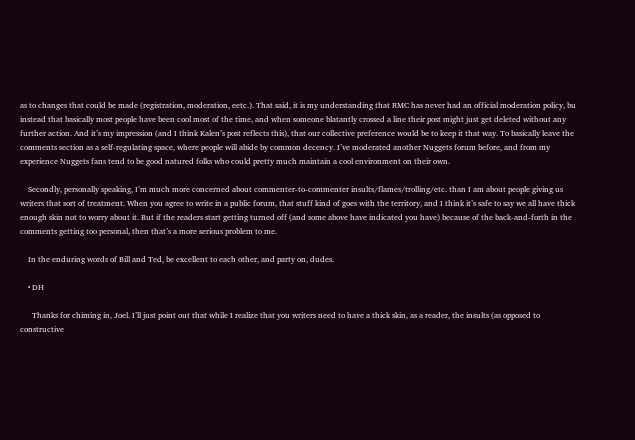as to changes that could be made (registration, moderation, eetc.). That said, it is my understanding that RMC has never had an official moderation policy, bu instead that basically most people have been cool most of the time, and when someone blatantly crossed a line their post might just get deleted without any further action. And it’s my impression (and I think Kalen’s post reflects this), that our collective preference would be to keep it that way. To basically leave the comments section as a self-regulating space, where people will abide by common decency. I’ve moderated another Nuggets forum before, and from my experience Nuggets fans tend to be good natured folks who could pretty much maintain a cool environment on their own.

    Secondly, personally speaking, I’m much more concerned about commenter-to-commenter insults/flames/trolling/etc. than I am about people giving us writers that sort of treatment. When you agree to write in a public forum, that stuff kind of goes with the territory, and I think it’s safe to say we all have thick enough skin not to worry about it. But if the readers start getting turned off (and some above have indicated you have) because of the back-and-forth in the comments getting too personal, then that’s a more serious problem to me.

    In the enduring words of Bill and Ted, be excellent to each other, and party on, dudes.

    • DH

      Thanks for chiming in, Joel. I’ll just point out that while I realize that you writers need to have a thick skin, as a reader, the insults (as opposed to constructive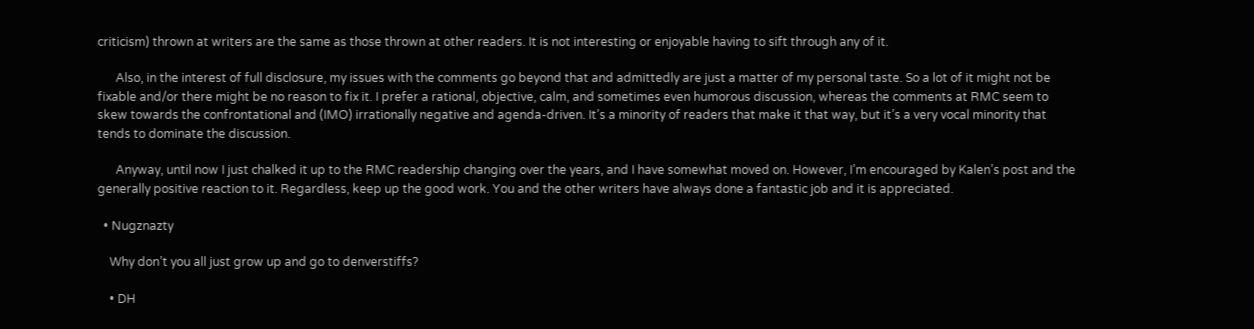criticism) thrown at writers are the same as those thrown at other readers. It is not interesting or enjoyable having to sift through any of it.

      Also, in the interest of full disclosure, my issues with the comments go beyond that and admittedly are just a matter of my personal taste. So a lot of it might not be fixable and/or there might be no reason to fix it. I prefer a rational, objective, calm, and sometimes even humorous discussion, whereas the comments at RMC seem to skew towards the confrontational and (IMO) irrationally negative and agenda-driven. It’s a minority of readers that make it that way, but it’s a very vocal minority that tends to dominate the discussion.

      Anyway, until now I just chalked it up to the RMC readership changing over the years, and I have somewhat moved on. However, I’m encouraged by Kalen’s post and the generally positive reaction to it. Regardless, keep up the good work. You and the other writers have always done a fantastic job and it is appreciated.

  • Nugznazty

    Why don’t you all just grow up and go to denverstiffs?

    • DH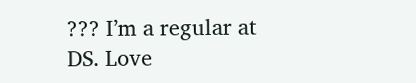??? I’m a regular at DS. Love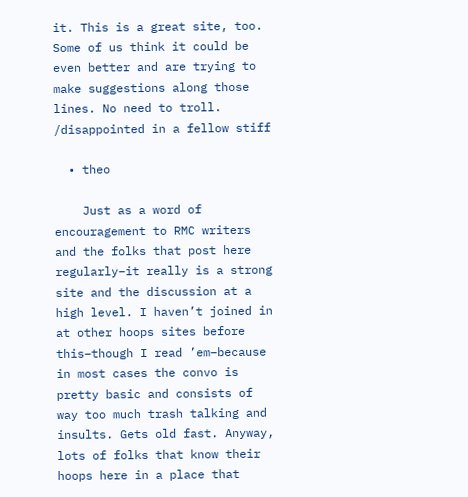it. This is a great site, too. Some of us think it could be even better and are trying to make suggestions along those lines. No need to troll. /disappointed in a fellow stiff

  • theo

    Just as a word of encouragement to RMC writers and the folks that post here regularly–it really is a strong site and the discussion at a high level. I haven’t joined in at other hoops sites before this–though I read ’em–because in most cases the convo is pretty basic and consists of way too much trash talking and insults. Gets old fast. Anyway, lots of folks that know their hoops here in a place that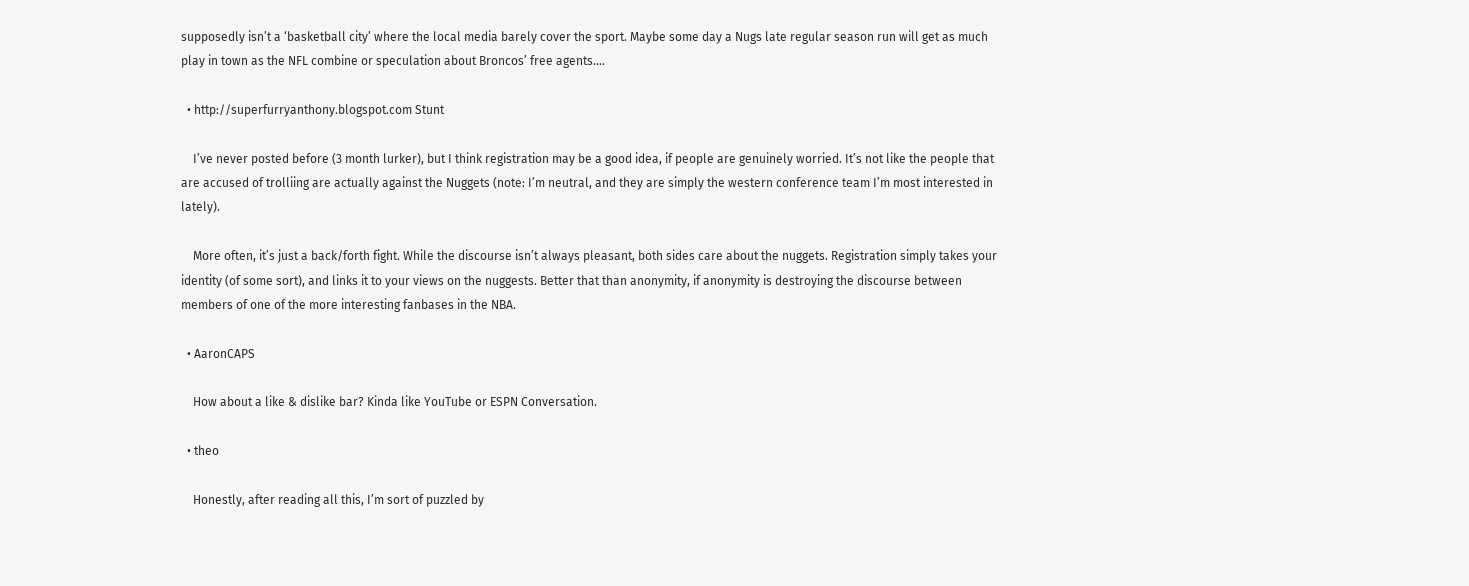supposedly isn’t a ‘basketball city’ where the local media barely cover the sport. Maybe some day a Nugs late regular season run will get as much play in town as the NFL combine or speculation about Broncos’ free agents….

  • http://superfurryanthony.blogspot.com Stunt

    I’ve never posted before (3 month lurker), but I think registration may be a good idea, if people are genuinely worried. It’s not like the people that are accused of trolliing are actually against the Nuggets (note: I’m neutral, and they are simply the western conference team I’m most interested in lately).

    More often, it’s just a back/forth fight. While the discourse isn’t always pleasant, both sides care about the nuggets. Registration simply takes your identity (of some sort), and links it to your views on the nuggests. Better that than anonymity, if anonymity is destroying the discourse between members of one of the more interesting fanbases in the NBA.

  • AaronCAPS

    How about a like & dislike bar? Kinda like YouTube or ESPN Conversation.

  • theo

    Honestly, after reading all this, I’m sort of puzzled by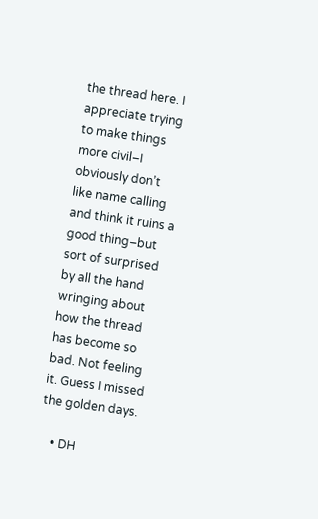the thread here. I appreciate trying to make things more civil–I obviously don’t like name calling and think it ruins a good thing–but sort of surprised by all the hand wringing about how the thread has become so bad. Not feeling it. Guess I missed the golden days.

    • DH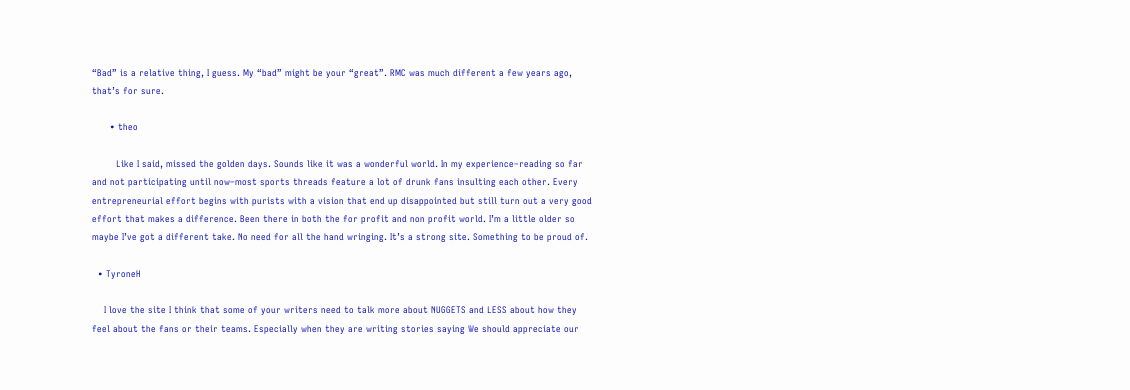“Bad” is a relative thing, I guess. My “bad” might be your “great”. RMC was much different a few years ago, that’s for sure.

      • theo

        Like I said, missed the golden days. Sounds like it was a wonderful world. In my experience–reading so far and not participating until now–most sports threads feature a lot of drunk fans insulting each other. Every entrepreneurial effort begins with purists with a vision that end up disappointed but still turn out a very good effort that makes a difference. Been there in both the for profit and non profit world. I’m a little older so maybe I’ve got a different take. No need for all the hand wringing. It’s a strong site. Something to be proud of.

  • TyroneH

    I love the site I think that some of your writers need to talk more about NUGGETS and LESS about how they feel about the fans or their teams. Especially when they are writing stories saying We should appreciate our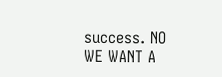success. NO WE WANT A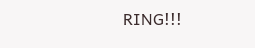RING!!!